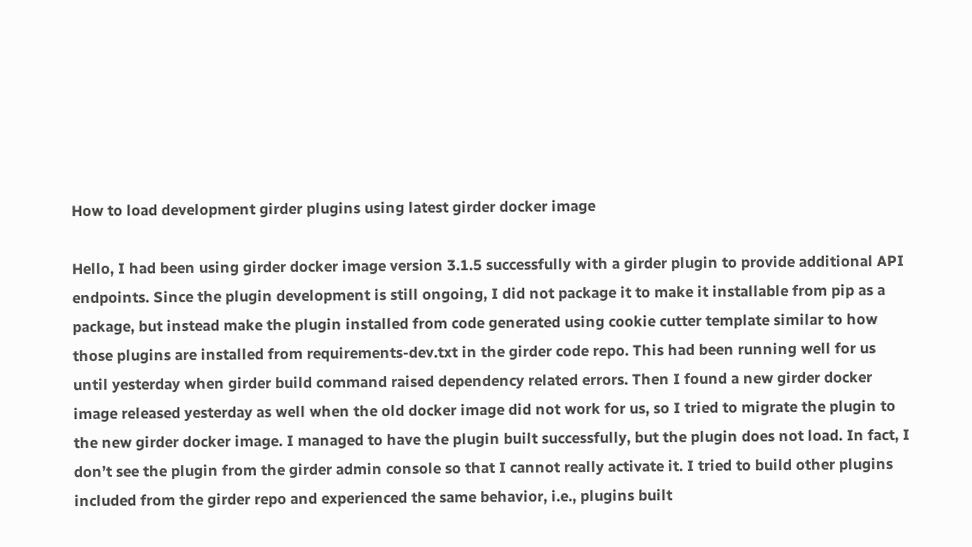How to load development girder plugins using latest girder docker image

Hello, I had been using girder docker image version 3.1.5 successfully with a girder plugin to provide additional API endpoints. Since the plugin development is still ongoing, I did not package it to make it installable from pip as a package, but instead make the plugin installed from code generated using cookie cutter template similar to how those plugins are installed from requirements-dev.txt in the girder code repo. This had been running well for us until yesterday when girder build command raised dependency related errors. Then I found a new girder docker image released yesterday as well when the old docker image did not work for us, so I tried to migrate the plugin to the new girder docker image. I managed to have the plugin built successfully, but the plugin does not load. In fact, I don’t see the plugin from the girder admin console so that I cannot really activate it. I tried to build other plugins included from the girder repo and experienced the same behavior, i.e., plugins built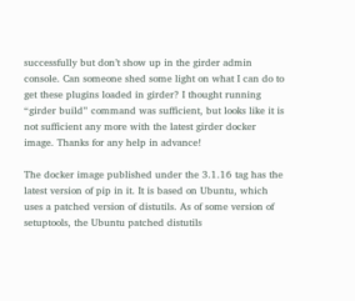successfully but don’t show up in the girder admin console. Can someone shed some light on what I can do to get these plugins loaded in girder? I thought running “girder build” command was sufficient, but looks like it is not sufficient any more with the latest girder docker image. Thanks for any help in advance!

The docker image published under the 3.1.16 tag has the latest version of pip in it. It is based on Ubuntu, which uses a patched version of distutils. As of some version of setuptools, the Ubuntu patched distutils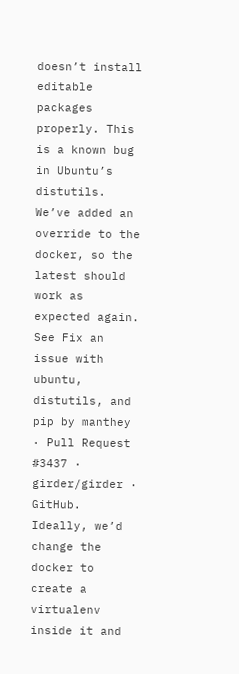doesn’t install editable packages properly. This is a known bug in Ubuntu’s distutils. We’ve added an override to the docker, so the latest should work as expected again. See Fix an issue with ubuntu, distutils, and pip by manthey · Pull Request #3437 · girder/girder · GitHub. Ideally, we’d change the docker to create a virtualenv inside it and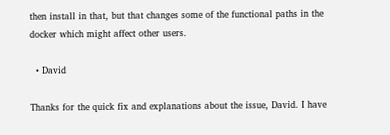then install in that, but that changes some of the functional paths in the docker which might affect other users.

  • David

Thanks for the quick fix and explanations about the issue, David. I have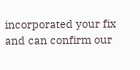incorporated your fix and can confirm our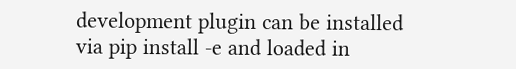development plugin can be installed via pip install -e and loaded in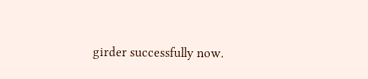girder successfully now.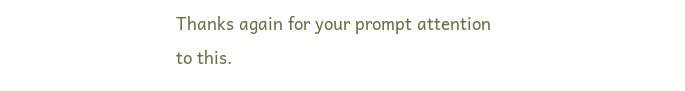Thanks again for your prompt attention to this.